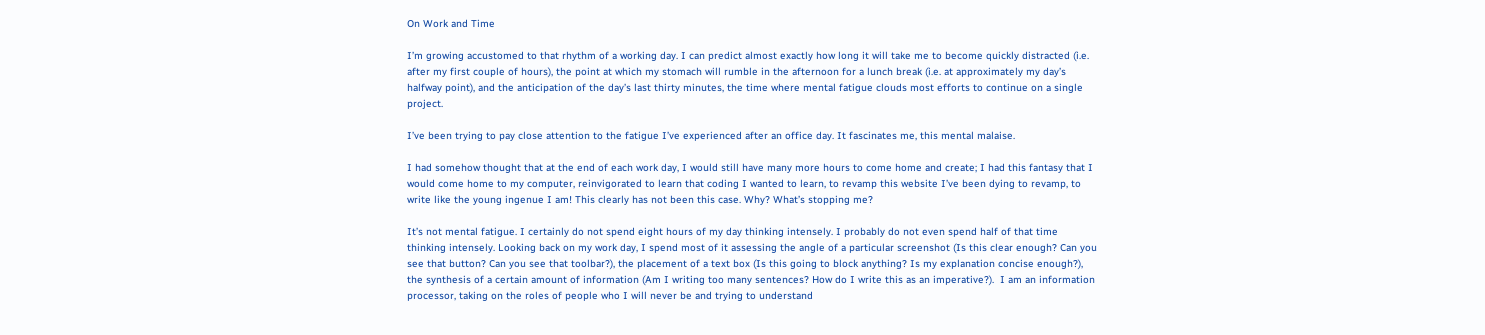On Work and Time

I’m growing accustomed to that rhythm of a working day. I can predict almost exactly how long it will take me to become quickly distracted (i.e. after my first couple of hours), the point at which my stomach will rumble in the afternoon for a lunch break (i.e. at approximately my day’s halfway point), and the anticipation of the day’s last thirty minutes, the time where mental fatigue clouds most efforts to continue on a single project.

I’ve been trying to pay close attention to the fatigue I’ve experienced after an office day. It fascinates me, this mental malaise.

I had somehow thought that at the end of each work day, I would still have many more hours to come home and create; I had this fantasy that I would come home to my computer, reinvigorated to learn that coding I wanted to learn, to revamp this website I’ve been dying to revamp, to write like the young ingenue I am! This clearly has not been this case. Why? What’s stopping me?

It’s not mental fatigue. I certainly do not spend eight hours of my day thinking intensely. I probably do not even spend half of that time thinking intensely. Looking back on my work day, I spend most of it assessing the angle of a particular screenshot (Is this clear enough? Can you see that button? Can you see that toolbar?), the placement of a text box (Is this going to block anything? Is my explanation concise enough?), the synthesis of a certain amount of information (Am I writing too many sentences? How do I write this as an imperative?).  I am an information processor, taking on the roles of people who I will never be and trying to understand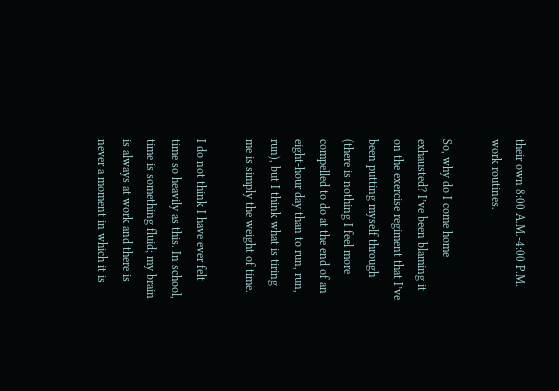their own 8:00 A.M.-4:00 P.M. work routines.

So, why do I come home exhausted? I’ve been blaming it on the exercise regiment that I’ve been putting myself through (there is nothing I feel more compelled to do at the end of an eight-hour day than to run, run, run), but I think what is tiring me is simply the weight of time.

I do not think I have ever felt time so heavily as this. In school, time is something fluid; my brain is always at work and there is never a moment in which it is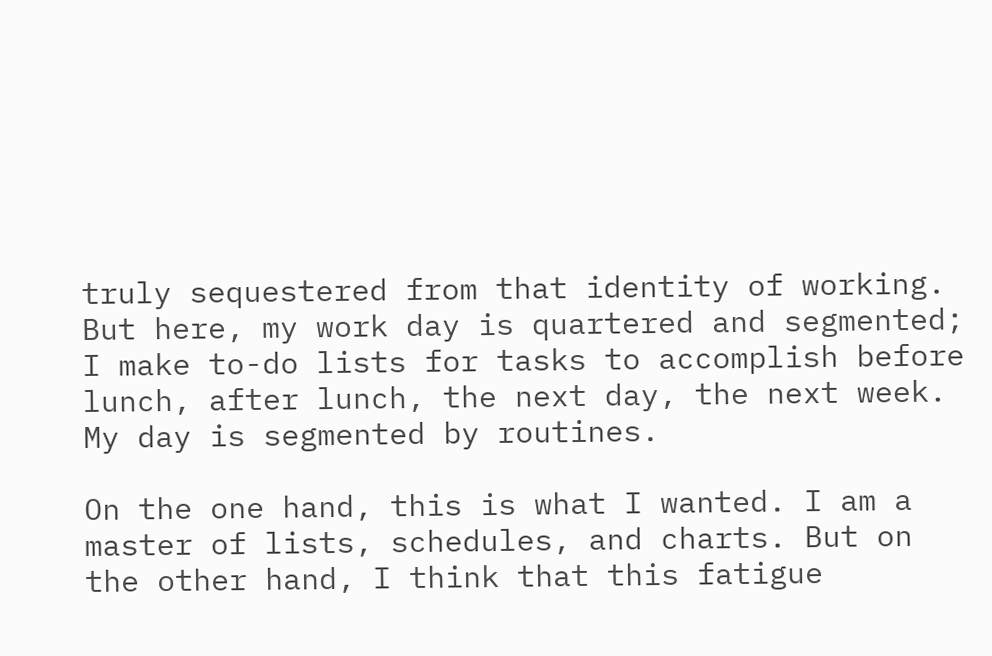truly sequestered from that identity of working. But here, my work day is quartered and segmented; I make to-do lists for tasks to accomplish before lunch, after lunch, the next day, the next week. My day is segmented by routines.

On the one hand, this is what I wanted. I am a master of lists, schedules, and charts. But on the other hand, I think that this fatigue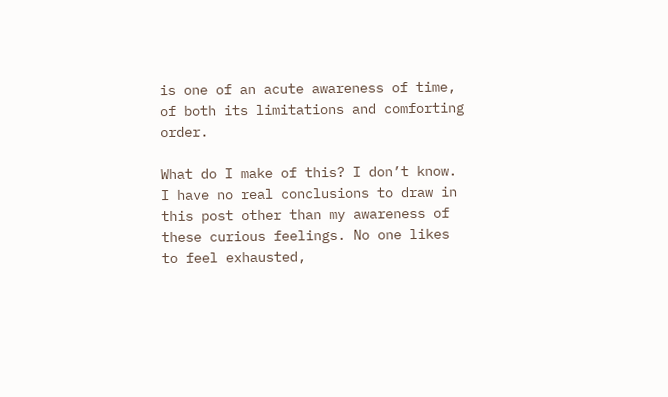is one of an acute awareness of time, of both its limitations and comforting order.

What do I make of this? I don’t know. I have no real conclusions to draw in this post other than my awareness of these curious feelings. No one likes to feel exhausted,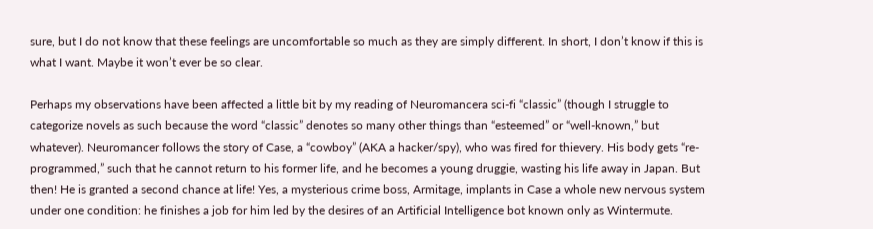sure, but I do not know that these feelings are uncomfortable so much as they are simply different. In short, I don’t know if this is what I want. Maybe it won’t ever be so clear.

Perhaps my observations have been affected a little bit by my reading of Neuromancera sci-fi “classic” (though I struggle to categorize novels as such because the word “classic” denotes so many other things than “esteemed” or “well-known,” but whatever). Neuromancer follows the story of Case, a “cowboy” (AKA a hacker/spy), who was fired for thievery. His body gets “re-programmed,” such that he cannot return to his former life, and he becomes a young druggie, wasting his life away in Japan. But then! He is granted a second chance at life! Yes, a mysterious crime boss, Armitage, implants in Case a whole new nervous system under one condition: he finishes a job for him led by the desires of an Artificial Intelligence bot known only as Wintermute.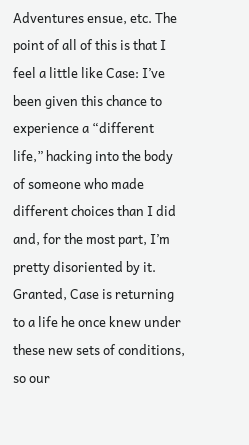Adventures ensue, etc. The point of all of this is that I feel a little like Case: I’ve been given this chance to experience a “different life,” hacking into the body of someone who made different choices than I did and, for the most part, I’m pretty disoriented by it. Granted, Case is returning to a life he once knew under these new sets of conditions, so our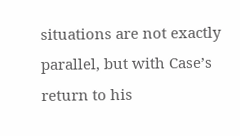situations are not exactly parallel, but with Case’s return to his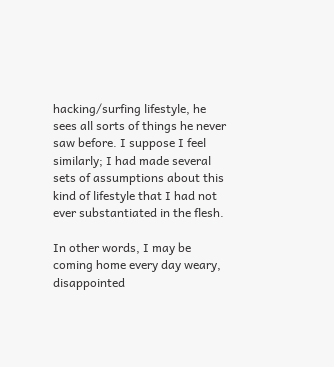hacking/surfing lifestyle, he sees all sorts of things he never saw before. I suppose I feel similarly; I had made several sets of assumptions about this kind of lifestyle that I had not ever substantiated in the flesh.

In other words, I may be coming home every day weary, disappointed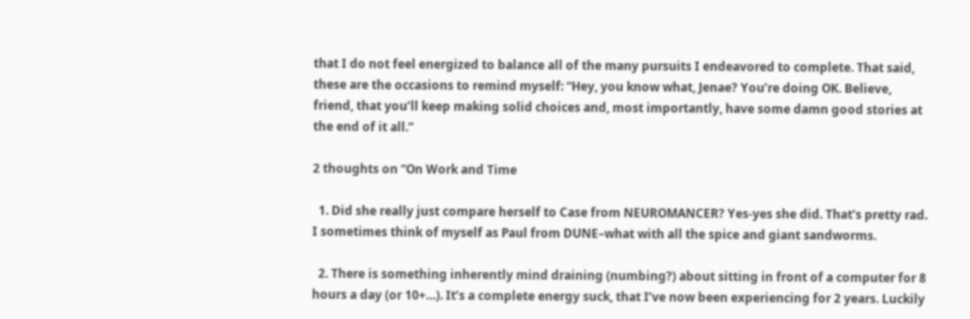that I do not feel energized to balance all of the many pursuits I endeavored to complete. That said, these are the occasions to remind myself: “Hey, you know what, Jenae? You’re doing OK. Believe, friend, that you’ll keep making solid choices and, most importantly, have some damn good stories at the end of it all.”

2 thoughts on “On Work and Time

  1. Did she really just compare herself to Case from NEUROMANCER? Yes-yes she did. That’s pretty rad. I sometimes think of myself as Paul from DUNE–what with all the spice and giant sandworms.

  2. There is something inherently mind draining (numbing?) about sitting in front of a computer for 8 hours a day (or 10+…). It’s a complete energy suck, that I’ve now been experiencing for 2 years. Luckily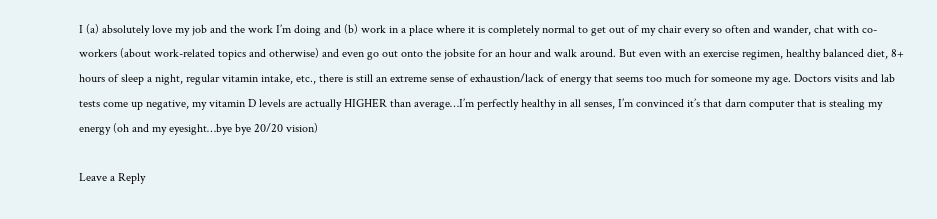I (a) absolutely love my job and the work I’m doing and (b) work in a place where it is completely normal to get out of my chair every so often and wander, chat with co-workers (about work-related topics and otherwise) and even go out onto the jobsite for an hour and walk around. But even with an exercise regimen, healthy balanced diet, 8+ hours of sleep a night, regular vitamin intake, etc., there is still an extreme sense of exhaustion/lack of energy that seems too much for someone my age. Doctors visits and lab tests come up negative, my vitamin D levels are actually HIGHER than average…I’m perfectly healthy in all senses, I’m convinced it’s that darn computer that is stealing my energy (oh and my eyesight…bye bye 20/20 vision)

Leave a Reply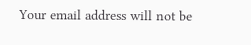Your email address will not be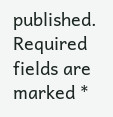published. Required fields are marked *